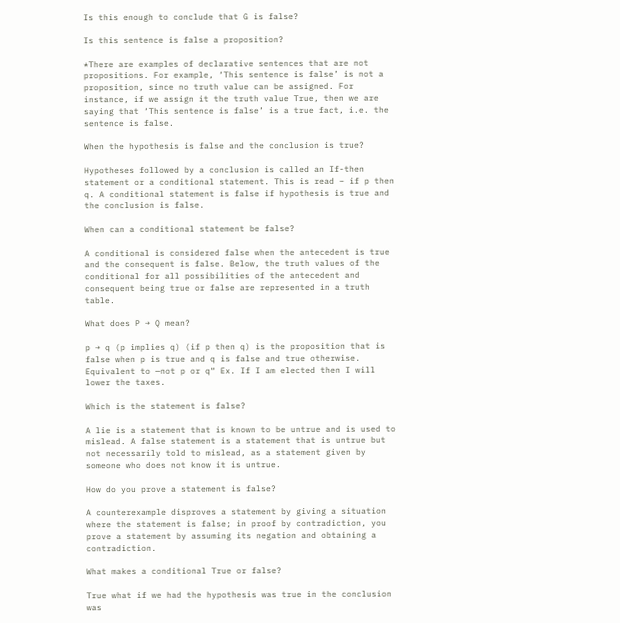Is this enough to conclude that G is false?

Is this sentence is false a proposition?

*There are examples of declarative sentences that are not propositions. For example, ‘This sentence is false’ is not a proposition, since no truth value can be assigned. For instance, if we assign it the truth value True, then we are saying that ‘This sentence is false’ is a true fact, i.e. the sentence is false.

When the hypothesis is false and the conclusion is true?

Hypotheses followed by a conclusion is called an If-then statement or a conditional statement. This is read – if p then q. A conditional statement is false if hypothesis is true and the conclusion is false.

When can a conditional statement be false?

A conditional is considered false when the antecedent is true and the consequent is false. Below, the truth values of the conditional for all possibilities of the antecedent and consequent being true or false are represented in a truth table.

What does P → Q mean?

p → q (p implies q) (if p then q) is the proposition that is false when p is true and q is false and true otherwise. Equivalent to —not p or q“ Ex. If I am elected then I will lower the taxes.

Which is the statement is false?

A lie is a statement that is known to be untrue and is used to mislead. A false statement is a statement that is untrue but not necessarily told to mislead, as a statement given by someone who does not know it is untrue.

How do you prove a statement is false?

A counterexample disproves a statement by giving a situation where the statement is false; in proof by contradiction, you prove a statement by assuming its negation and obtaining a contradiction.

What makes a conditional True or false?

True what if we had the hypothesis was true in the conclusion was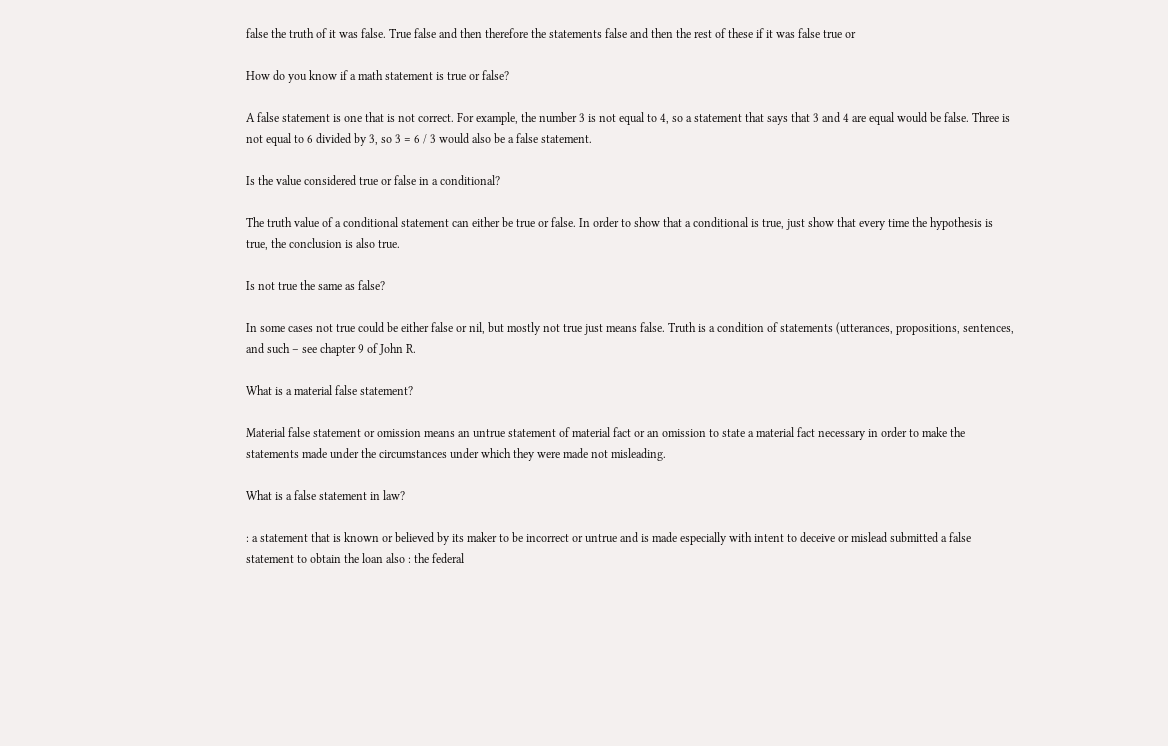false the truth of it was false. True false and then therefore the statements false and then the rest of these if it was false true or

How do you know if a math statement is true or false?

A false statement is one that is not correct. For example, the number 3 is not equal to 4, so a statement that says that 3 and 4 are equal would be false. Three is not equal to 6 divided by 3, so 3 = 6 / 3 would also be a false statement.

Is the value considered true or false in a conditional?

The truth value of a conditional statement can either be true or false. In order to show that a conditional is true, just show that every time the hypothesis is true, the conclusion is also true.

Is not true the same as false?

In some cases not true could be either false or nil, but mostly not true just means false. Truth is a condition of statements (utterances, propositions, sentences, and such – see chapter 9 of John R.

What is a material false statement?

Material false statement or omission means an untrue statement of material fact or an omission to state a material fact necessary in order to make the statements made under the circumstances under which they were made not misleading.

What is a false statement in law?

: a statement that is known or believed by its maker to be incorrect or untrue and is made especially with intent to deceive or mislead submitted a false statement to obtain the loan also : the federal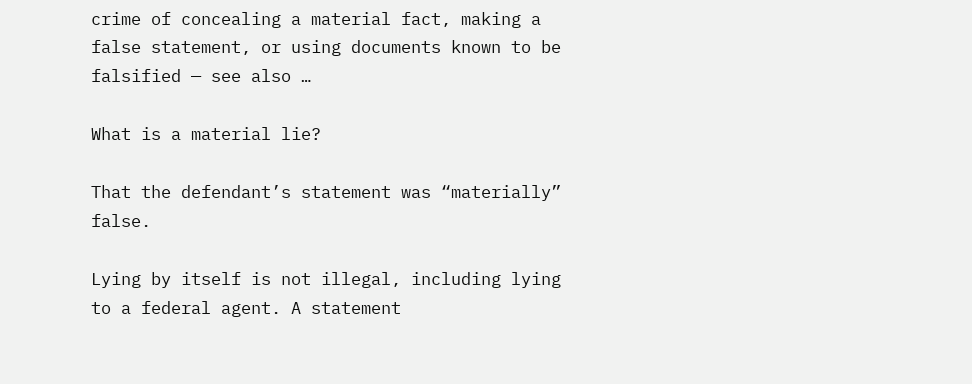crime of concealing a material fact, making a false statement, or using documents known to be falsified — see also …

What is a material lie?

That the defendant’s statement was “materially” false.

Lying by itself is not illegal, including lying to a federal agent. A statement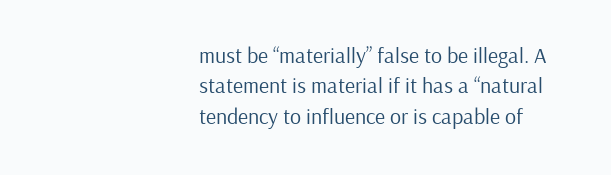must be “materially” false to be illegal. A statement is material if it has a “natural tendency to influence or is capable of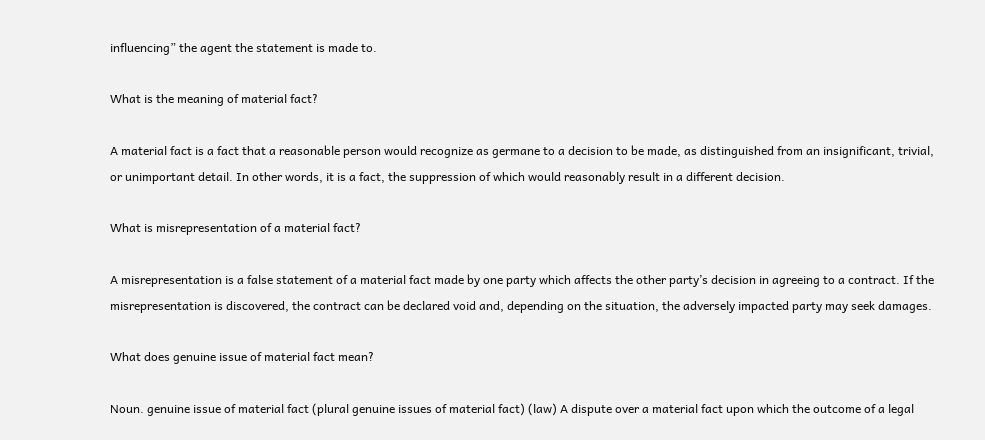influencing” the agent the statement is made to.

What is the meaning of material fact?

A material fact is a fact that a reasonable person would recognize as germane to a decision to be made, as distinguished from an insignificant, trivial, or unimportant detail. In other words, it is a fact, the suppression of which would reasonably result in a different decision.

What is misrepresentation of a material fact?

A misrepresentation is a false statement of a material fact made by one party which affects the other party’s decision in agreeing to a contract. If the misrepresentation is discovered, the contract can be declared void and, depending on the situation, the adversely impacted party may seek damages.

What does genuine issue of material fact mean?

Noun. genuine issue of material fact (plural genuine issues of material fact) (law) A dispute over a material fact upon which the outcome of a legal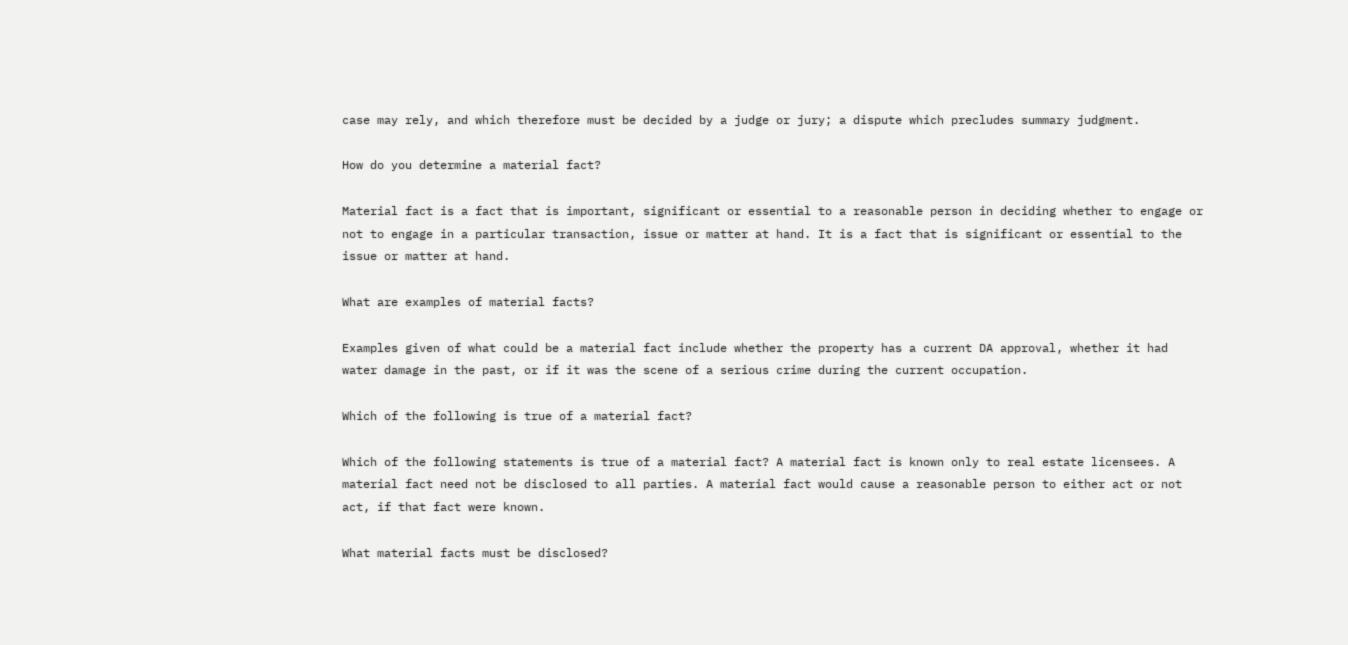case may rely, and which therefore must be decided by a judge or jury; a dispute which precludes summary judgment.

How do you determine a material fact?

Material fact is a fact that is important, significant or essential to a reasonable person in deciding whether to engage or not to engage in a particular transaction, issue or matter at hand. It is a fact that is significant or essential to the issue or matter at hand.

What are examples of material facts?

Examples given of what could be a material fact include whether the property has a current DA approval, whether it had water damage in the past, or if it was the scene of a serious crime during the current occupation.

Which of the following is true of a material fact?

Which of the following statements is true of a material fact? A material fact is known only to real estate licensees. A material fact need not be disclosed to all parties. A material fact would cause a reasonable person to either act or not act, if that fact were known.

What material facts must be disclosed?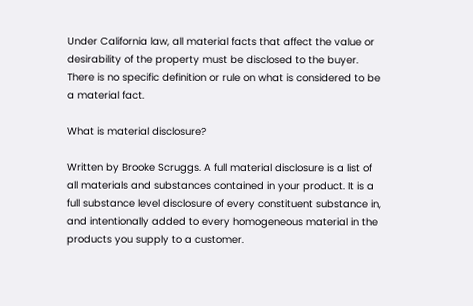Under California law, all material facts that affect the value or desirability of the property must be disclosed to the buyer. There is no specific definition or rule on what is considered to be a material fact.

What is material disclosure?

Written by Brooke Scruggs. A full material disclosure is a list of all materials and substances contained in your product. It is a full substance level disclosure of every constituent substance in, and intentionally added to every homogeneous material in the products you supply to a customer.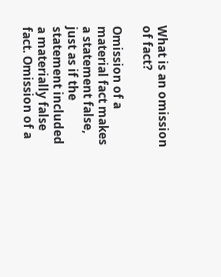What is an omission of fact?

Omission of a material fact makes a statement false, just as if the statement included a materially false fact. Omission of a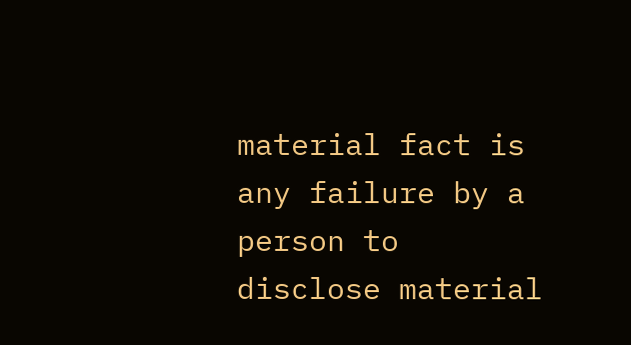material fact is any failure by a person to disclose material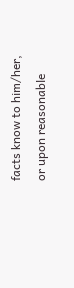facts know to him/her, or upon reasonable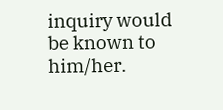inquiry would be known to him/her.